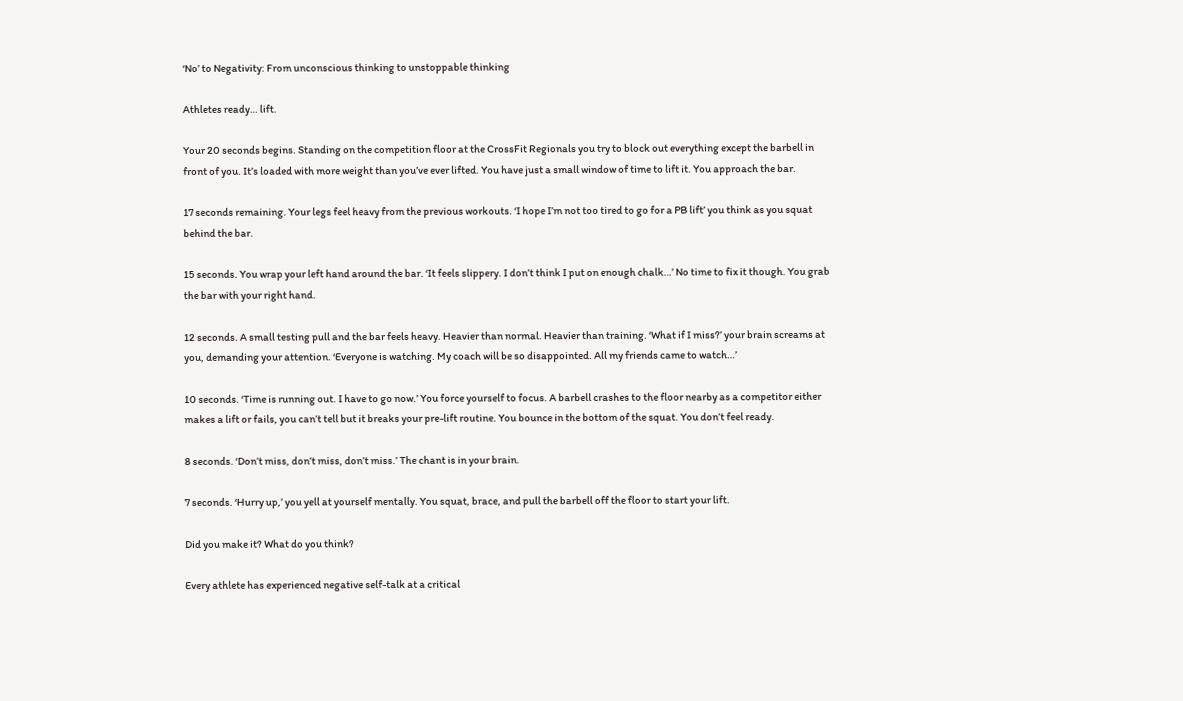‘No’ to Negativity: From unconscious thinking to unstoppable thinking

Athletes ready… lift.

Your 20 seconds begins. Standing on the competition floor at the CrossFit Regionals you try to block out everything except the barbell in front of you. It’s loaded with more weight than you’ve ever lifted. You have just a small window of time to lift it. You approach the bar.

17 seconds remaining. Your legs feel heavy from the previous workouts. ‘I hope I’m not too tired to go for a PB lift’ you think as you squat behind the bar.

15 seconds. You wrap your left hand around the bar. ‘It feels slippery. I don’t think I put on enough chalk…’ No time to fix it though. You grab the bar with your right hand.

12 seconds. A small testing pull and the bar feels heavy. Heavier than normal. Heavier than training. ‘What if I miss?’ your brain screams at you, demanding your attention. ‘Everyone is watching. My coach will be so disappointed. All my friends came to watch…’

10 seconds. ‘Time is running out. I have to go now.’ You force yourself to focus. A barbell crashes to the floor nearby as a competitor either makes a lift or fails, you can’t tell but it breaks your pre-lift routine. You bounce in the bottom of the squat. You don’t feel ready.

8 seconds. ‘Don’t miss, don’t miss, don’t miss.’ The chant is in your brain.

7 seconds. ‘Hurry up,’ you yell at yourself mentally. You squat, brace, and pull the barbell off the floor to start your lift.

Did you make it? What do you think?

Every athlete has experienced negative self-talk at a critical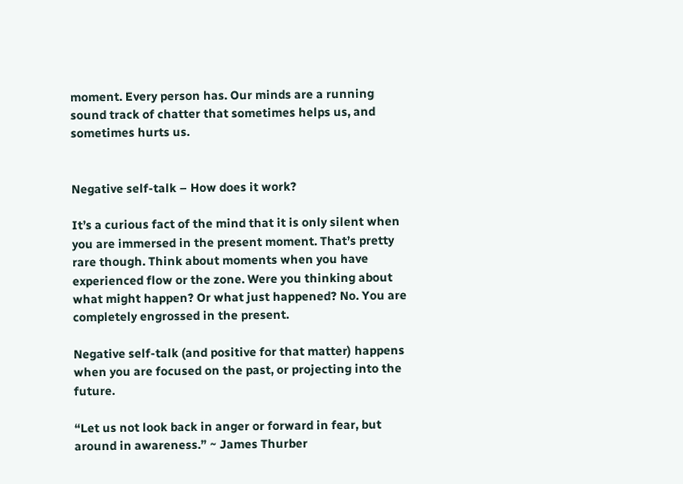moment. Every person has. Our minds are a running sound track of chatter that sometimes helps us, and sometimes hurts us.


Negative self-talk – How does it work?

It’s a curious fact of the mind that it is only silent when you are immersed in the present moment. That’s pretty rare though. Think about moments when you have experienced flow or the zone. Were you thinking about what might happen? Or what just happened? No. You are completely engrossed in the present.

Negative self-talk (and positive for that matter) happens when you are focused on the past, or projecting into the future.

“Let us not look back in anger or forward in fear, but around in awareness.” ~ James Thurber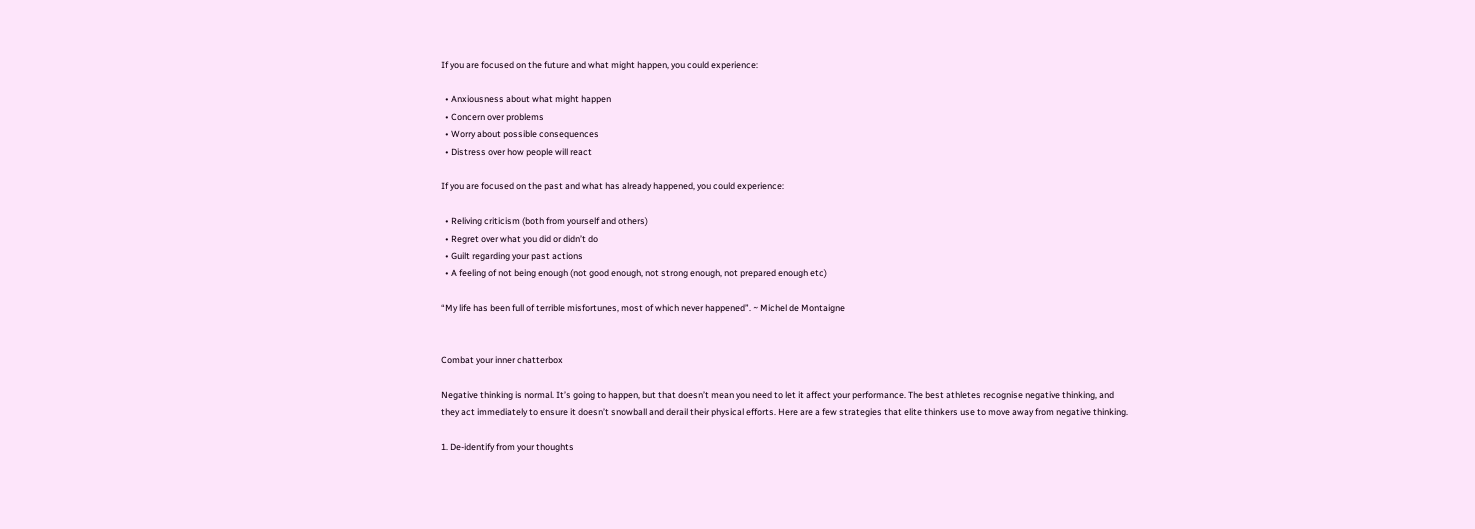If you are focused on the future and what might happen, you could experience:

  • Anxiousness about what might happen
  • Concern over problems
  • Worry about possible consequences
  • Distress over how people will react

If you are focused on the past and what has already happened, you could experience:

  • Reliving criticism (both from yourself and others)
  • Regret over what you did or didn’t do
  • Guilt regarding your past actions
  • A feeling of not being enough (not good enough, not strong enough, not prepared enough etc)

“My life has been full of terrible misfortunes, most of which never happened”. ~ Michel de Montaigne


Combat your inner chatterbox

Negative thinking is normal. It’s going to happen, but that doesn’t mean you need to let it affect your performance. The best athletes recognise negative thinking, and they act immediately to ensure it doesn’t snowball and derail their physical efforts. Here are a few strategies that elite thinkers use to move away from negative thinking.

1. De-identify from your thoughts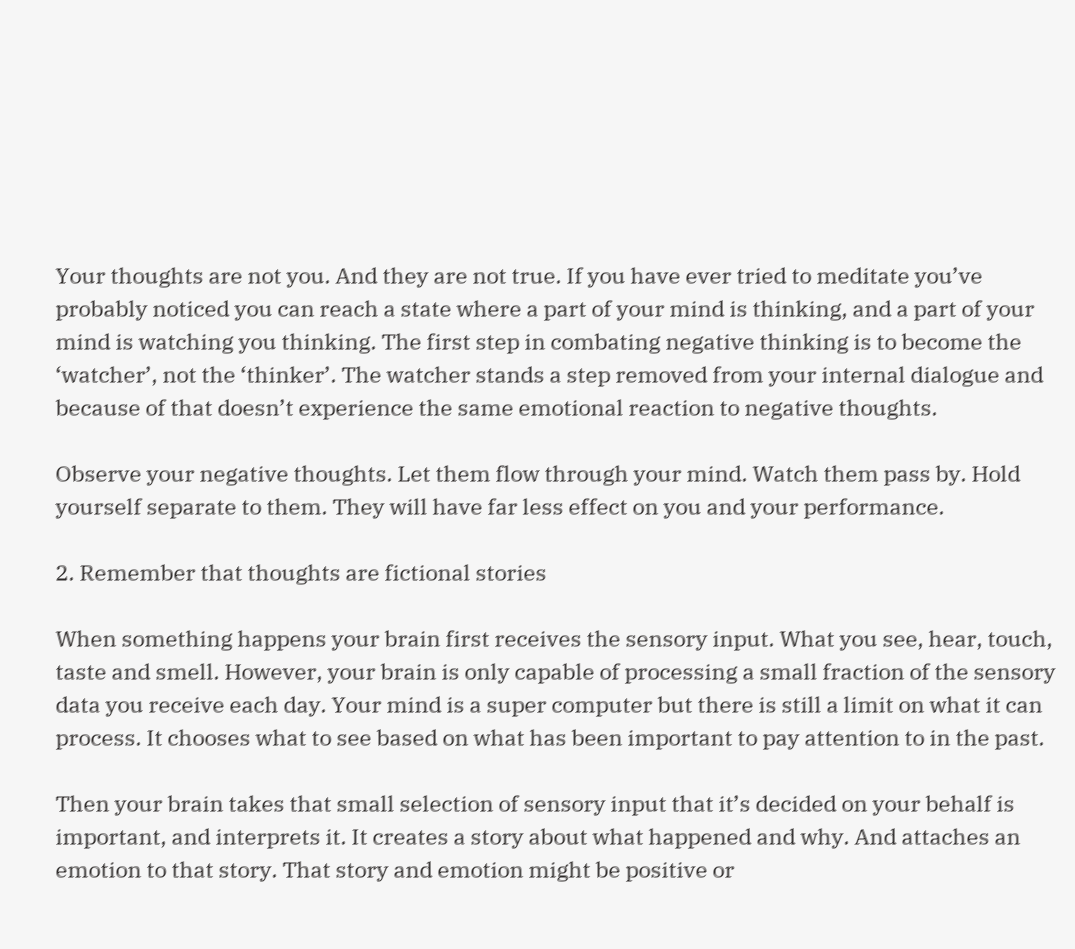Your thoughts are not you. And they are not true. If you have ever tried to meditate you’ve probably noticed you can reach a state where a part of your mind is thinking, and a part of your mind is watching you thinking. The first step in combating negative thinking is to become the ‘watcher’, not the ‘thinker’. The watcher stands a step removed from your internal dialogue and because of that doesn’t experience the same emotional reaction to negative thoughts.

Observe your negative thoughts. Let them flow through your mind. Watch them pass by. Hold yourself separate to them. They will have far less effect on you and your performance.

2. Remember that thoughts are fictional stories

When something happens your brain first receives the sensory input. What you see, hear, touch, taste and smell. However, your brain is only capable of processing a small fraction of the sensory data you receive each day. Your mind is a super computer but there is still a limit on what it can process. It chooses what to see based on what has been important to pay attention to in the past.

Then your brain takes that small selection of sensory input that it’s decided on your behalf is important, and interprets it. It creates a story about what happened and why. And attaches an emotion to that story. That story and emotion might be positive or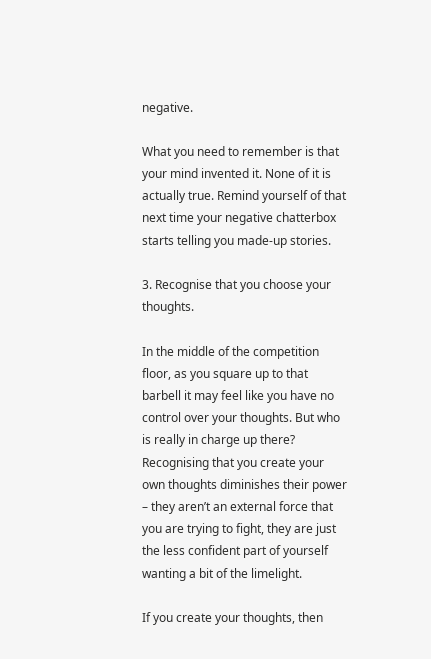negative.

What you need to remember is that your mind invented it. None of it is actually true. Remind yourself of that next time your negative chatterbox starts telling you made-up stories.

3. Recognise that you choose your thoughts.

In the middle of the competition floor, as you square up to that barbell it may feel like you have no control over your thoughts. But who is really in charge up there? Recognising that you create your own thoughts diminishes their power – they aren’t an external force that you are trying to fight, they are just the less confident part of yourself wanting a bit of the limelight.

If you create your thoughts, then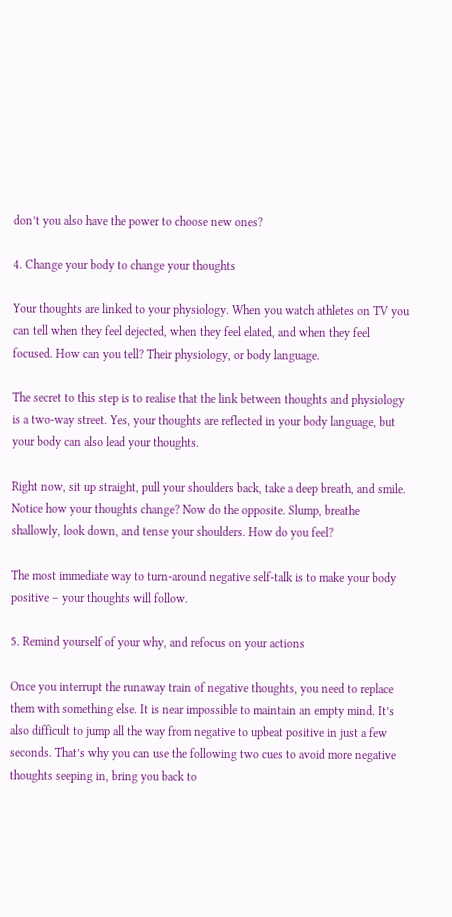don’t you also have the power to choose new ones?

4. Change your body to change your thoughts

Your thoughts are linked to your physiology. When you watch athletes on TV you can tell when they feel dejected, when they feel elated, and when they feel focused. How can you tell? Their physiology, or body language.

The secret to this step is to realise that the link between thoughts and physiology is a two-way street. Yes, your thoughts are reflected in your body language, but your body can also lead your thoughts.

Right now, sit up straight, pull your shoulders back, take a deep breath, and smile. Notice how your thoughts change? Now do the opposite. Slump, breathe shallowly, look down, and tense your shoulders. How do you feel?

The most immediate way to turn-around negative self-talk is to make your body positive – your thoughts will follow.

5. Remind yourself of your why, and refocus on your actions

Once you interrupt the runaway train of negative thoughts, you need to replace them with something else. It is near impossible to maintain an empty mind. It’s also difficult to jump all the way from negative to upbeat positive in just a few seconds. That’s why you can use the following two cues to avoid more negative thoughts seeping in, bring you back to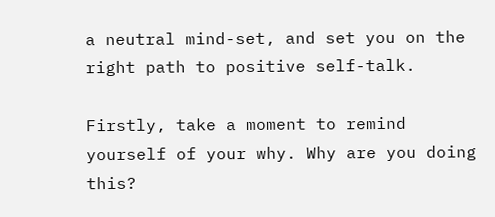a neutral mind-set, and set you on the right path to positive self-talk.

Firstly, take a moment to remind yourself of your why. Why are you doing this?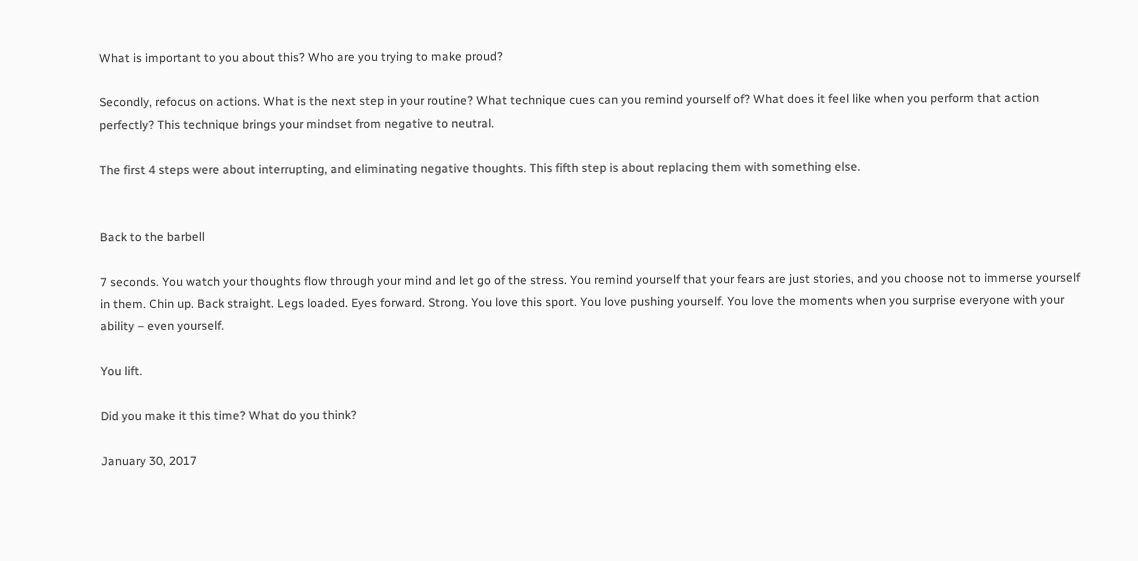What is important to you about this? Who are you trying to make proud?

Secondly, refocus on actions. What is the next step in your routine? What technique cues can you remind yourself of? What does it feel like when you perform that action perfectly? This technique brings your mindset from negative to neutral.

The first 4 steps were about interrupting, and eliminating negative thoughts. This fifth step is about replacing them with something else.


Back to the barbell

7 seconds. You watch your thoughts flow through your mind and let go of the stress. You remind yourself that your fears are just stories, and you choose not to immerse yourself in them. Chin up. Back straight. Legs loaded. Eyes forward. Strong. You love this sport. You love pushing yourself. You love the moments when you surprise everyone with your ability – even yourself.

You lift.

Did you make it this time? What do you think?

January 30, 2017